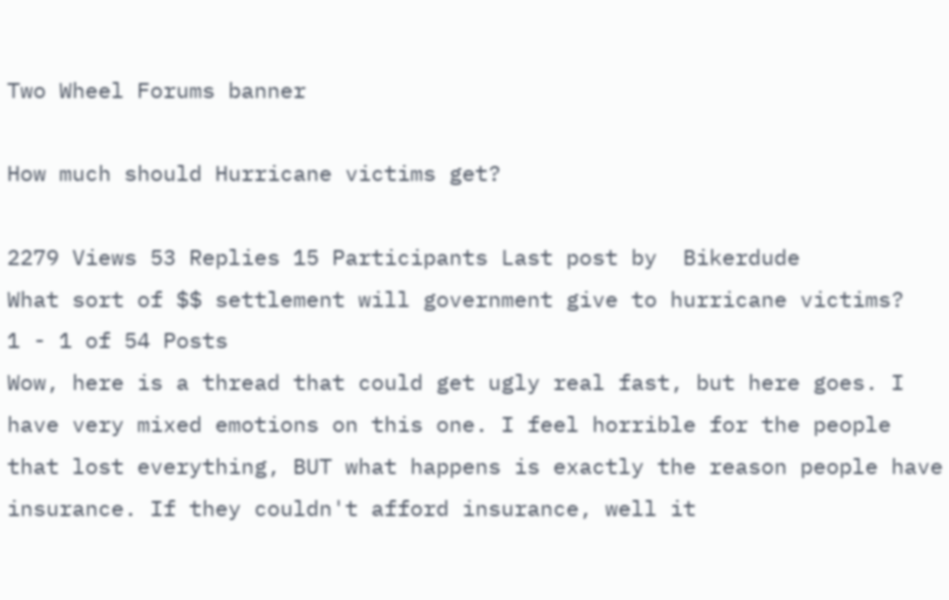Two Wheel Forums banner

How much should Hurricane victims get?

2279 Views 53 Replies 15 Participants Last post by  Bikerdude
What sort of $$ settlement will government give to hurricane victims?
1 - 1 of 54 Posts
Wow, here is a thread that could get ugly real fast, but here goes. I have very mixed emotions on this one. I feel horrible for the people that lost everything, BUT what happens is exactly the reason people have insurance. If they couldn't afford insurance, well it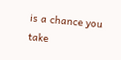is a chance you take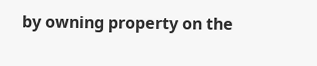by owning property on the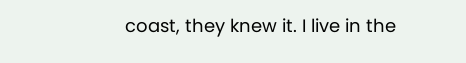coast, they knew it. I live in the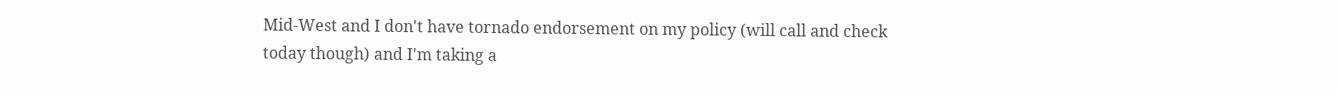Mid-West and I don't have tornado endorsement on my policy (will call and check today though) and I'm taking a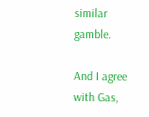similar gamble.

And I agree with Gas,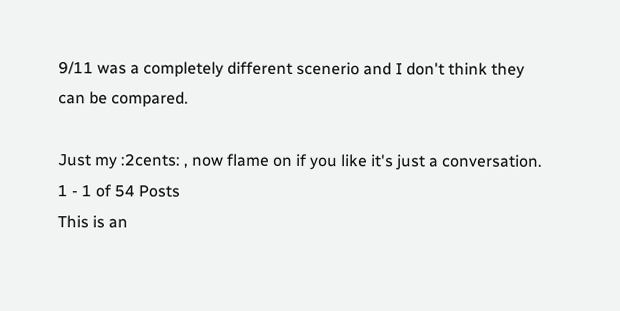9/11 was a completely different scenerio and I don't think they can be compared.

Just my :2cents: , now flame on if you like it's just a conversation.
1 - 1 of 54 Posts
This is an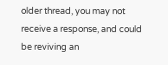older thread, you may not receive a response, and could be reviving an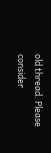old thread. Please consider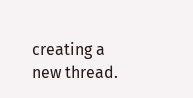creating a new thread.